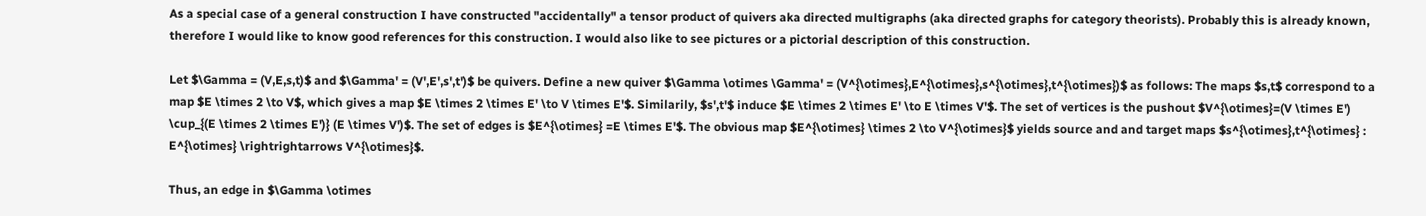As a special case of a general construction I have constructed "accidentally" a tensor product of quivers aka directed multigraphs (aka directed graphs for category theorists). Probably this is already known, therefore I would like to know good references for this construction. I would also like to see pictures or a pictorial description of this construction.

Let $\Gamma = (V,E,s,t)$ and $\Gamma' = (V',E',s',t')$ be quivers. Define a new quiver $\Gamma \otimes \Gamma' = (V^{\otimes},E^{\otimes},s^{\otimes},t^{\otimes})$ as follows: The maps $s,t$ correspond to a map $E \times 2 \to V$, which gives a map $E \times 2 \times E' \to V \times E'$. Similarily, $s',t'$ induce $E \times 2 \times E' \to E \times V'$. The set of vertices is the pushout $V^{\otimes}=(V \times E') \cup_{(E \times 2 \times E')} (E \times V')$. The set of edges is $E^{\otimes} =E \times E'$. The obvious map $E^{\otimes} \times 2 \to V^{\otimes}$ yields source and and target maps $s^{\otimes},t^{\otimes} : E^{\otimes} \rightrightarrows V^{\otimes}$.

Thus, an edge in $\Gamma \otimes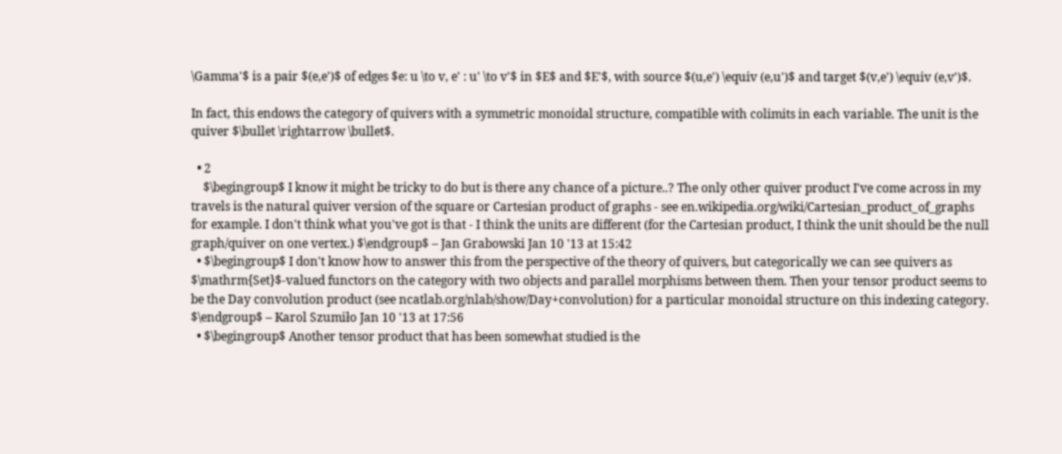\Gamma'$ is a pair $(e,e')$ of edges $e: u \to v, e' : u' \to v'$ in $E$ and $E'$, with source $(u,e') \equiv (e,u')$ and target $(v,e') \equiv (e,v')$.

In fact, this endows the category of quivers with a symmetric monoidal structure, compatible with colimits in each variable. The unit is the quiver $\bullet \rightarrow \bullet$.

  • 2
    $\begingroup$ I know it might be tricky to do but is there any chance of a picture..? The only other quiver product I've come across in my travels is the natural quiver version of the square or Cartesian product of graphs - see en.wikipedia.org/wiki/Cartesian_product_of_graphs for example. I don't think what you've got is that - I think the units are different (for the Cartesian product, I think the unit should be the null graph/quiver on one vertex.) $\endgroup$ – Jan Grabowski Jan 10 '13 at 15:42
  • $\begingroup$ I don't know how to answer this from the perspective of the theory of quivers, but categorically we can see quivers as $\mathrm{Set}$-valued functors on the category with two objects and parallel morphisms between them. Then your tensor product seems to be the Day convolution product (see ncatlab.org/nlab/show/Day+convolution) for a particular monoidal structure on this indexing category. $\endgroup$ – Karol Szumiło Jan 10 '13 at 17:56
  • $\begingroup$ Another tensor product that has been somewhat studied is the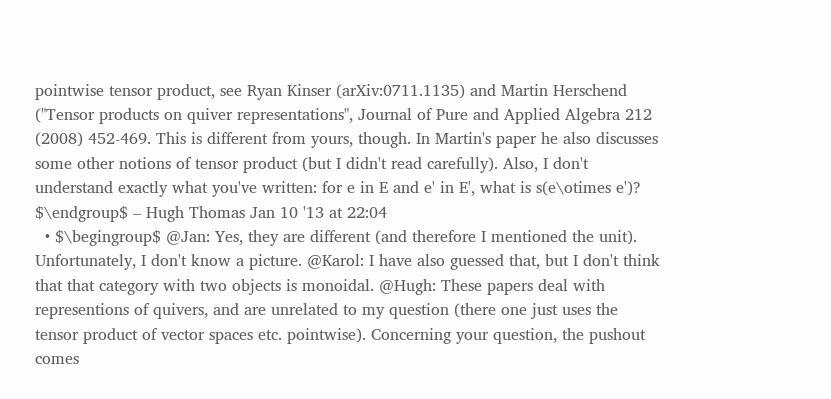pointwise tensor product, see Ryan Kinser (arXiv:0711.1135) and Martin Herschend ("Tensor products on quiver representations", Journal of Pure and Applied Algebra 212 (2008) 452-469. This is different from yours, though. In Martin's paper he also discusses some other notions of tensor product (but I didn't read carefully). Also, I don't understand exactly what you've written: for e in E and e' in E', what is s(e\otimes e')? $\endgroup$ – Hugh Thomas Jan 10 '13 at 22:04
  • $\begingroup$ @Jan: Yes, they are different (and therefore I mentioned the unit). Unfortunately, I don't know a picture. @Karol: I have also guessed that, but I don't think that that category with two objects is monoidal. @Hugh: These papers deal with representions of quivers, and are unrelated to my question (there one just uses the tensor product of vector spaces etc. pointwise). Concerning your question, the pushout comes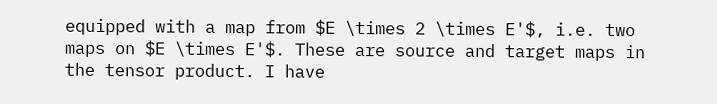equipped with a map from $E \times 2 \times E'$, i.e. two maps on $E \times E'$. These are source and target maps in the tensor product. I have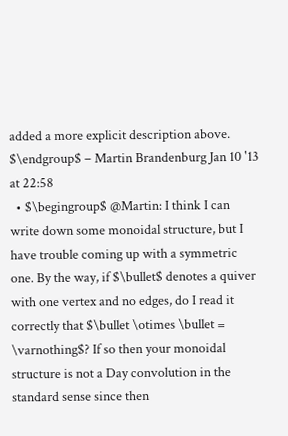added a more explicit description above. $\endgroup$ – Martin Brandenburg Jan 10 '13 at 22:58
  • $\begingroup$ @Martin: I think I can write down some monoidal structure, but I have trouble coming up with a symmetric one. By the way, if $\bullet$ denotes a quiver with one vertex and no edges, do I read it correctly that $\bullet \otimes \bullet = \varnothing$? If so then your monoidal structure is not a Day convolution in the standard sense since then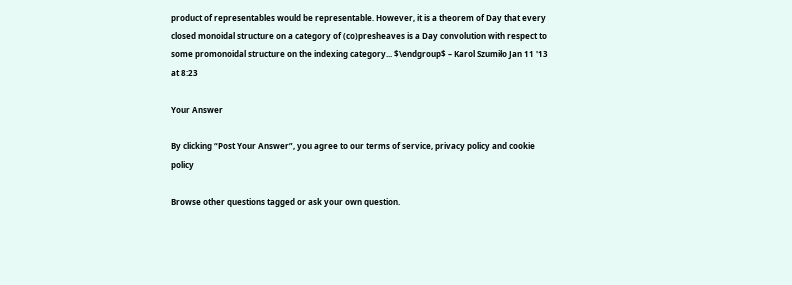product of representables would be representable. However, it is a theorem of Day that every closed monoidal structure on a category of (co)presheaves is a Day convolution with respect to some promonoidal structure on the indexing category... $\endgroup$ – Karol Szumiło Jan 11 '13 at 8:23

Your Answer

By clicking “Post Your Answer”, you agree to our terms of service, privacy policy and cookie policy

Browse other questions tagged or ask your own question.